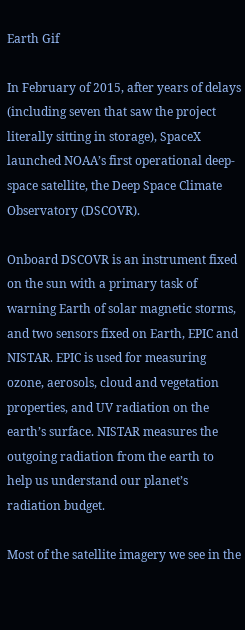Earth Gif

In February of 2015, after years of delays (including seven that saw the project literally sitting in storage), SpaceX launched NOAA’s first operational deep-space satellite, the Deep Space Climate Observatory (DSCOVR).

Onboard DSCOVR is an instrument fixed on the sun with a primary task of warning Earth of solar magnetic storms, and two sensors fixed on Earth, EPIC and NISTAR. EPIC is used for measuring ozone, aerosols, cloud and vegetation properties, and UV radiation on the earth’s surface. NISTAR measures the outgoing radiation from the earth to help us understand our planet’s radiation budget.

Most of the satellite imagery we see in the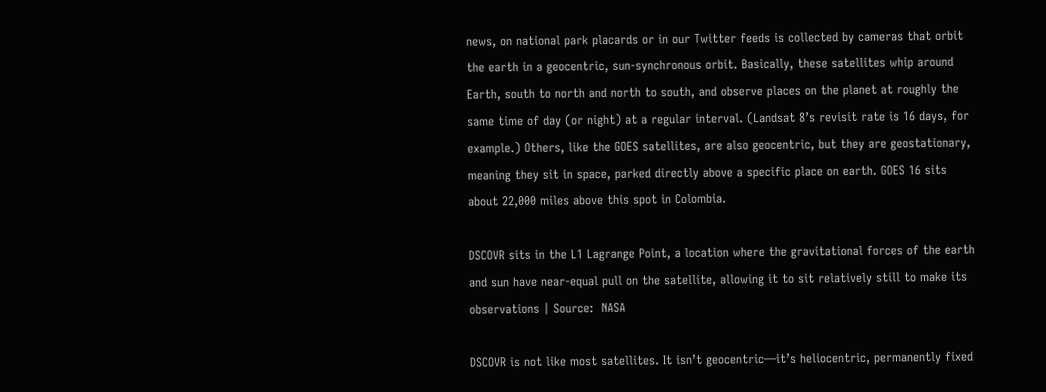news, on national park placards or in our Twitter feeds is collected by cameras that orbit the earth in a geocentric, sun-synchronous orbit. Basically, these satellites whip around Earth, south to north and north to south, and observe places on the planet at roughly the same time of day (or night) at a regular interval. (Landsat 8’s revisit rate is 16 days, for example.) Others, like the GOES satellites, are also geocentric, but they are geostationary, meaning they sit in space, parked directly above a specific place on earth. GOES 16 sits about 22,000 miles above this spot in Colombia.

DSCOVR sits in the L1 Lagrange Point, a location where the gravitational forces of the earth and sun have near-equal pull on the satellite, allowing it to sit relatively still to make its observations | Source:  NASA

DSCOVR is not like most satellites. It isn’t geocentric—it’s heliocentric, permanently fixed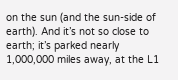on the sun (and the sun-side of earth). And it’s not so close to earth; it’s parked nearly 1,000,000 miles away, at the L1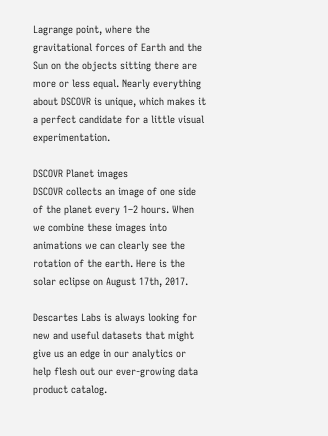Lagrange point, where the gravitational forces of Earth and the Sun on the objects sitting there are more or less equal. Nearly everything about DSCOVR is unique, which makes it a perfect candidate for a little visual experimentation.

DSCOVR Planet images
DSCOVR collects an image of one side of the planet every 1–2 hours. When we combine these images into animations we can clearly see the rotation of the earth. Here is the solar eclipse on August 17th, 2017.

Descartes Labs is always looking for new and useful datasets that might give us an edge in our analytics or help flesh out our ever-growing data product catalog.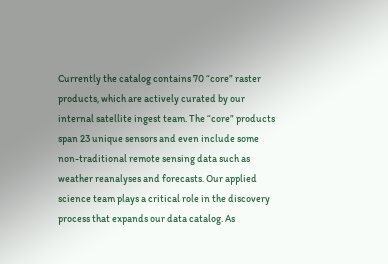Currently the catalog contains 70 “core” raster products, which are actively curated by our internal satellite ingest team. The “core” products span 23 unique sensors and even include some non-traditional remote sensing data such as weather reanalyses and forecasts. Our applied science team plays a critical role in the discovery process that expands our data catalog. As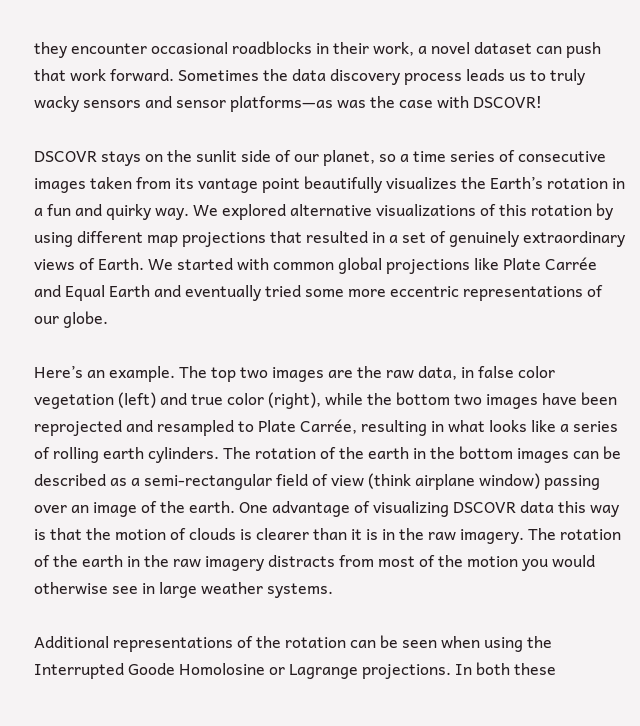they encounter occasional roadblocks in their work, a novel dataset can push that work forward. Sometimes the data discovery process leads us to truly wacky sensors and sensor platforms—as was the case with DSCOVR!

DSCOVR stays on the sunlit side of our planet, so a time series of consecutive images taken from its vantage point beautifully visualizes the Earth’s rotation in a fun and quirky way. We explored alternative visualizations of this rotation by using different map projections that resulted in a set of genuinely extraordinary views of Earth. We started with common global projections like Plate Carrée and Equal Earth and eventually tried some more eccentric representations of our globe.

Here’s an example. The top two images are the raw data, in false color vegetation (left) and true color (right), while the bottom two images have been reprojected and resampled to Plate Carrée, resulting in what looks like a series of rolling earth cylinders. The rotation of the earth in the bottom images can be described as a semi-rectangular field of view (think airplane window) passing over an image of the earth. One advantage of visualizing DSCOVR data this way is that the motion of clouds is clearer than it is in the raw imagery. The rotation of the earth in the raw imagery distracts from most of the motion you would otherwise see in large weather systems.

Additional representations of the rotation can be seen when using the Interrupted Goode Homolosine or Lagrange projections. In both these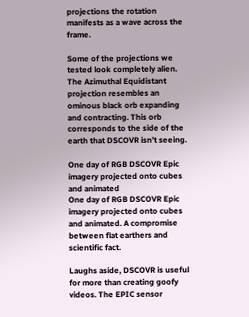projections the rotation manifests as a wave across the frame.

Some of the projections we tested look completely alien. The Azimuthal Equidistant projection resembles an ominous black orb expanding and contracting. This orb corresponds to the side of the earth that DSCOVR isn’t seeing.

One day of RGB DSCOVR Epic imagery projected onto cubes and animated
One day of RGB DSCOVR Epic imagery projected onto cubes and animated. A compromise between flat earthers and scientific fact.

Laughs aside, DSCOVR is useful for more than creating goofy videos. The EPIC sensor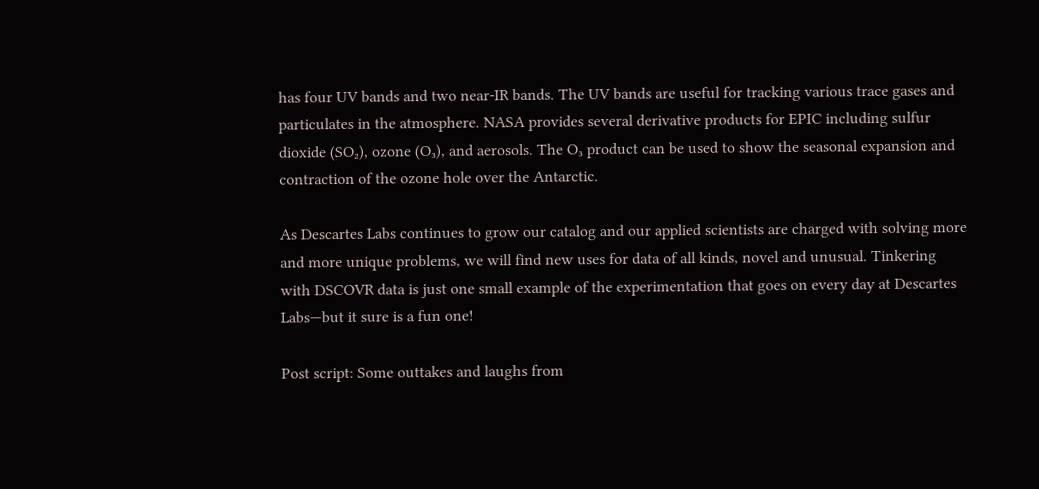has four UV bands and two near-IR bands. The UV bands are useful for tracking various trace gases and particulates in the atmosphere. NASA provides several derivative products for EPIC including sulfur dioxide (SO₂), ozone (O₃), and aerosols. The O₃ product can be used to show the seasonal expansion and contraction of the ozone hole over the Antarctic.

As Descartes Labs continues to grow our catalog and our applied scientists are charged with solving more and more unique problems, we will find new uses for data of all kinds, novel and unusual. Tinkering with DSCOVR data is just one small example of the experimentation that goes on every day at Descartes Labs—but it sure is a fun one!

Post script: Some outtakes and laughs from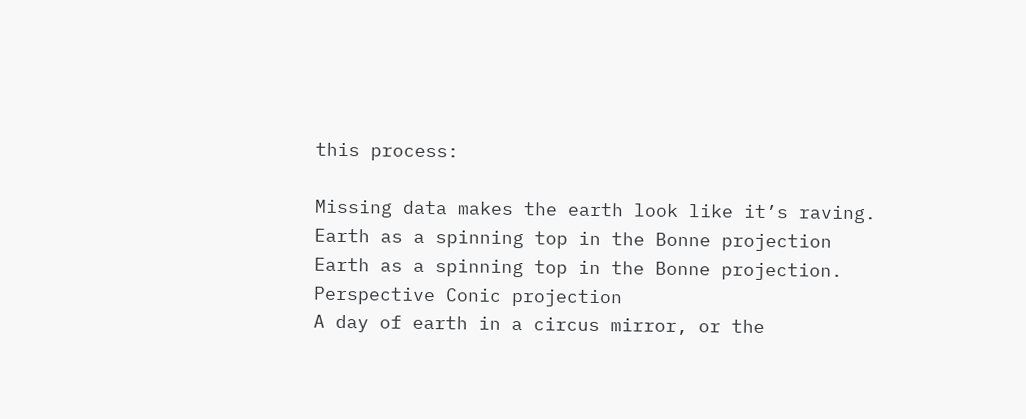this process:

Missing data makes the earth look like it’s raving.
Earth as a spinning top in the Bonne projection
Earth as a spinning top in the Bonne projection.
Perspective Conic projection
A day of earth in a circus mirror, or the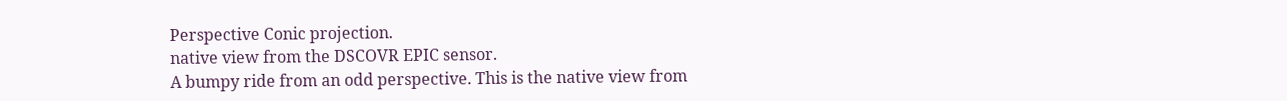Perspective Conic projection.
native view from the DSCOVR EPIC sensor.
A bumpy ride from an odd perspective. This is the native view from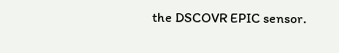the DSCOVR EPIC sensor.